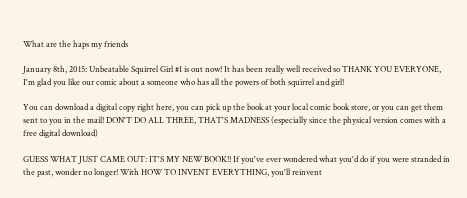What are the haps my friends

January 8th, 2015: Unbeatable Squirrel Girl #1 is out now! It has been really well received so THANK YOU EVERYONE, I'm glad you like our comic about a someone who has all the powers of both squirrel and girl!

You can download a digital copy right here, you can pick up the book at your local comic book store, or you can get them sent to you in the mail! DON'T DO ALL THREE, THAT'S MADNESS (especially since the physical version comes with a free digital download)

GUESS WHAT JUST CAME OUT: IT'S MY NEW BOOK!! If you've ever wondered what you'd do if you were stranded in the past, wonder no longer! With HOW TO INVENT EVERYTHING, you'll reinvent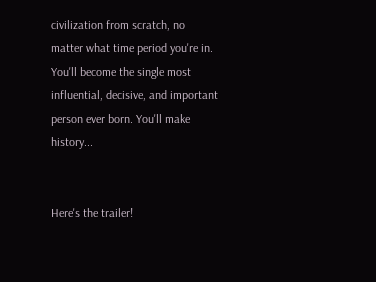civilization from scratch, no matter what time period you're in. You'll become the single most influential, decisive, and important person ever born. You'll make history...


Here's the trailer!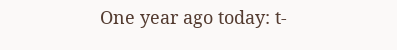One year ago today: t-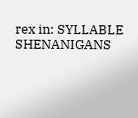rex in: SYLLABLE SHENANIGANS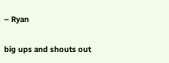– Ryan

big ups and shouts out